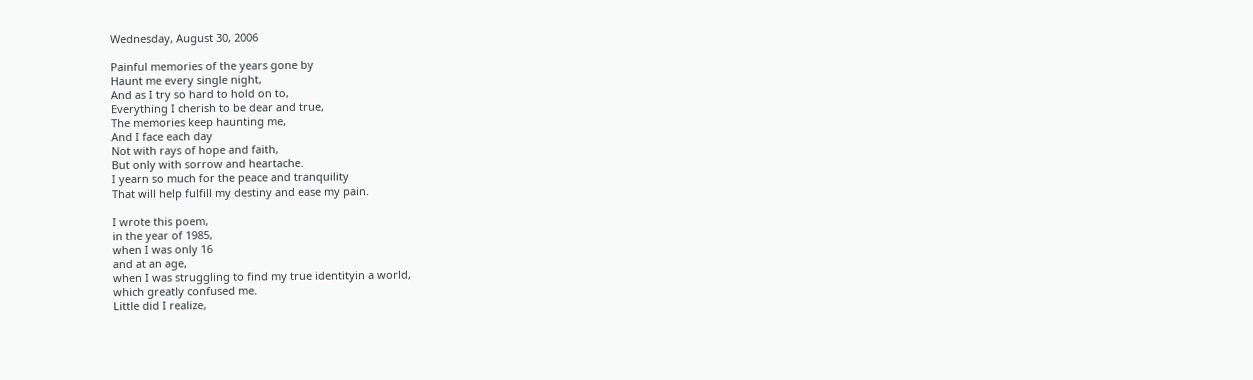Wednesday, August 30, 2006

Painful memories of the years gone by
Haunt me every single night,
And as I try so hard to hold on to,
Everything I cherish to be dear and true,
The memories keep haunting me,
And I face each day
Not with rays of hope and faith,
But only with sorrow and heartache.
I yearn so much for the peace and tranquility
That will help fulfill my destiny and ease my pain.

I wrote this poem,
in the year of 1985,
when I was only 16
and at an age,
when I was struggling to find my true identityin a world,
which greatly confused me.
Little did I realize,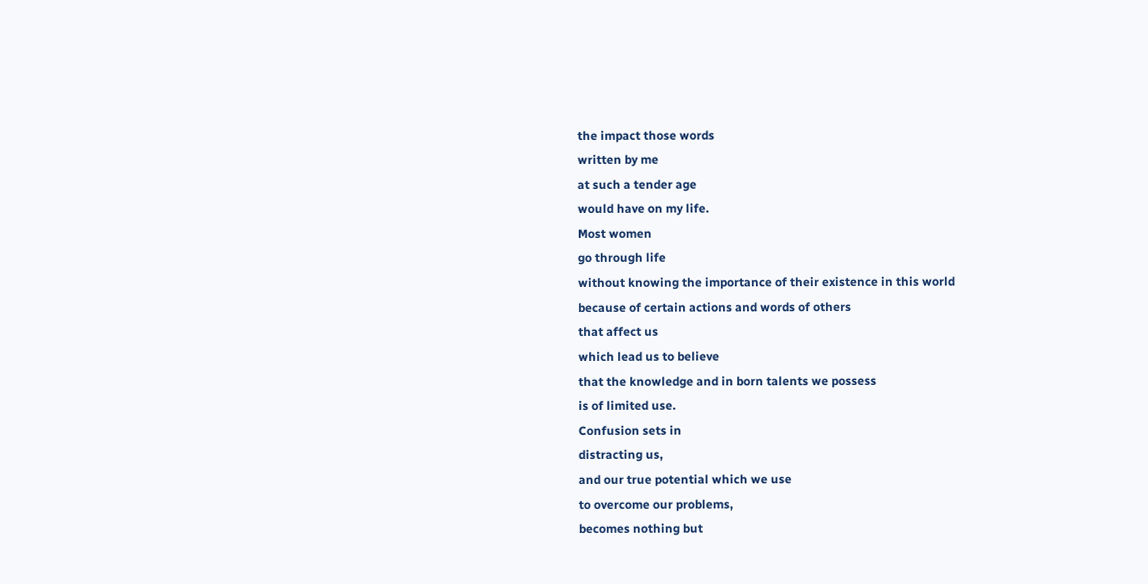the impact those words
written by me
at such a tender age
would have on my life.
Most women
go through life
without knowing the importance of their existence in this world
because of certain actions and words of others
that affect us
which lead us to believe
that the knowledge and in born talents we possess
is of limited use.
Confusion sets in
distracting us,
and our true potential which we use
to overcome our problems,
becomes nothing but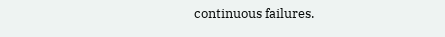continuous failures.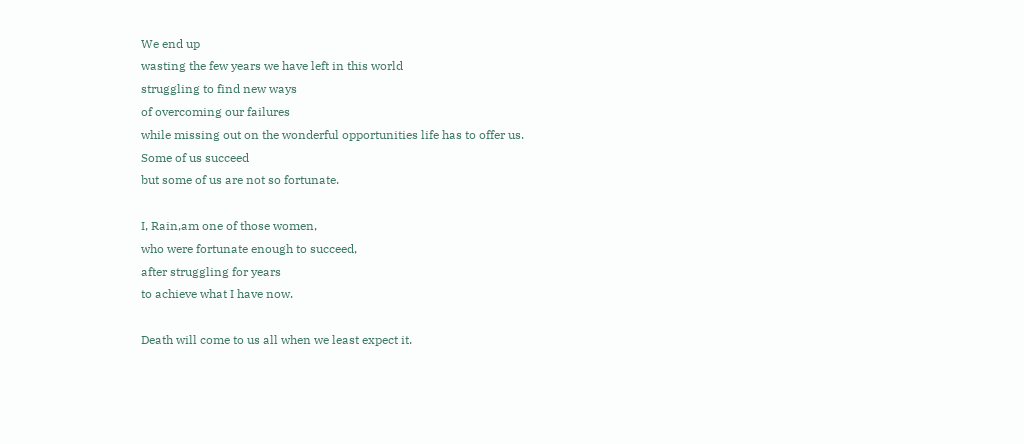We end up
wasting the few years we have left in this world
struggling to find new ways
of overcoming our failures
while missing out on the wonderful opportunities life has to offer us.
Some of us succeed
but some of us are not so fortunate.

I, Rain,am one of those women,
who were fortunate enough to succeed,
after struggling for years
to achieve what I have now.

Death will come to us all when we least expect it.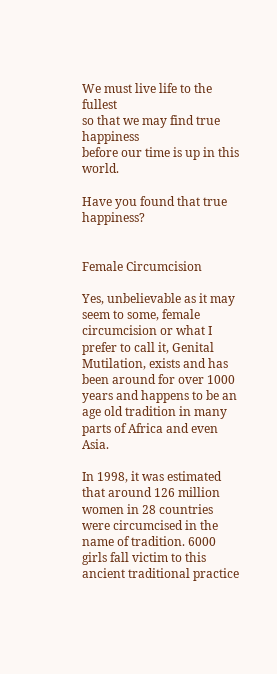We must live life to the fullest
so that we may find true happiness
before our time is up in this world.

Have you found that true happiness?


Female Circumcision

Yes, unbelievable as it may seem to some, female circumcision or what I prefer to call it, Genital Mutilation, exists and has been around for over 1000 years and happens to be an age old tradition in many parts of Africa and even Asia.

In 1998, it was estimated that around 126 million women in 28 countries were circumcised in the name of tradition. 6000 girls fall victim to this ancient traditional practice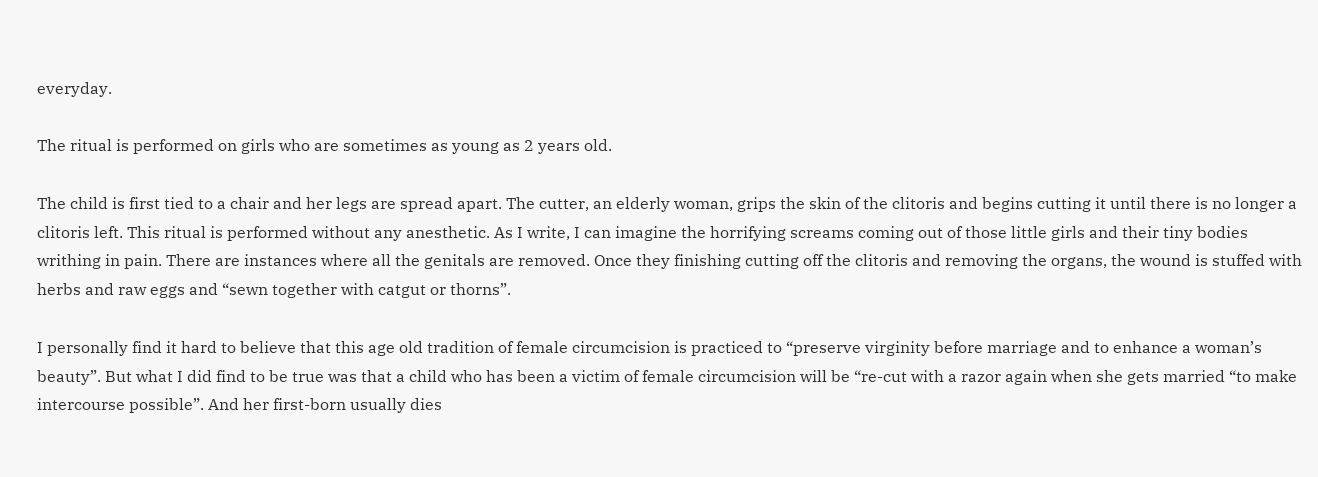everyday.

The ritual is performed on girls who are sometimes as young as 2 years old.

The child is first tied to a chair and her legs are spread apart. The cutter, an elderly woman, grips the skin of the clitoris and begins cutting it until there is no longer a clitoris left. This ritual is performed without any anesthetic. As I write, I can imagine the horrifying screams coming out of those little girls and their tiny bodies writhing in pain. There are instances where all the genitals are removed. Once they finishing cutting off the clitoris and removing the organs, the wound is stuffed with herbs and raw eggs and “sewn together with catgut or thorns”.

I personally find it hard to believe that this age old tradition of female circumcision is practiced to “preserve virginity before marriage and to enhance a woman’s beauty”. But what I did find to be true was that a child who has been a victim of female circumcision will be “re-cut with a razor again when she gets married “to make intercourse possible”. And her first-born usually dies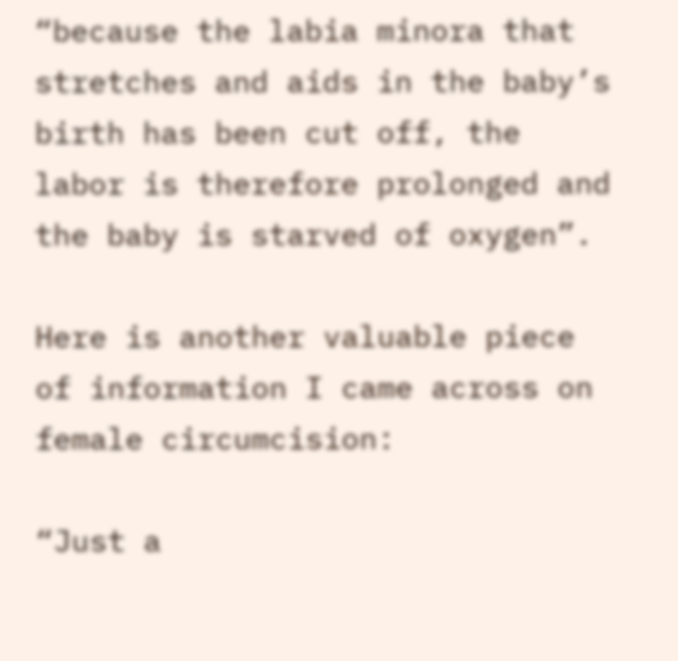“because the labia minora that stretches and aids in the baby’s birth has been cut off, the labor is therefore prolonged and the baby is starved of oxygen”.

Here is another valuable piece of information I came across on female circumcision:

“Just a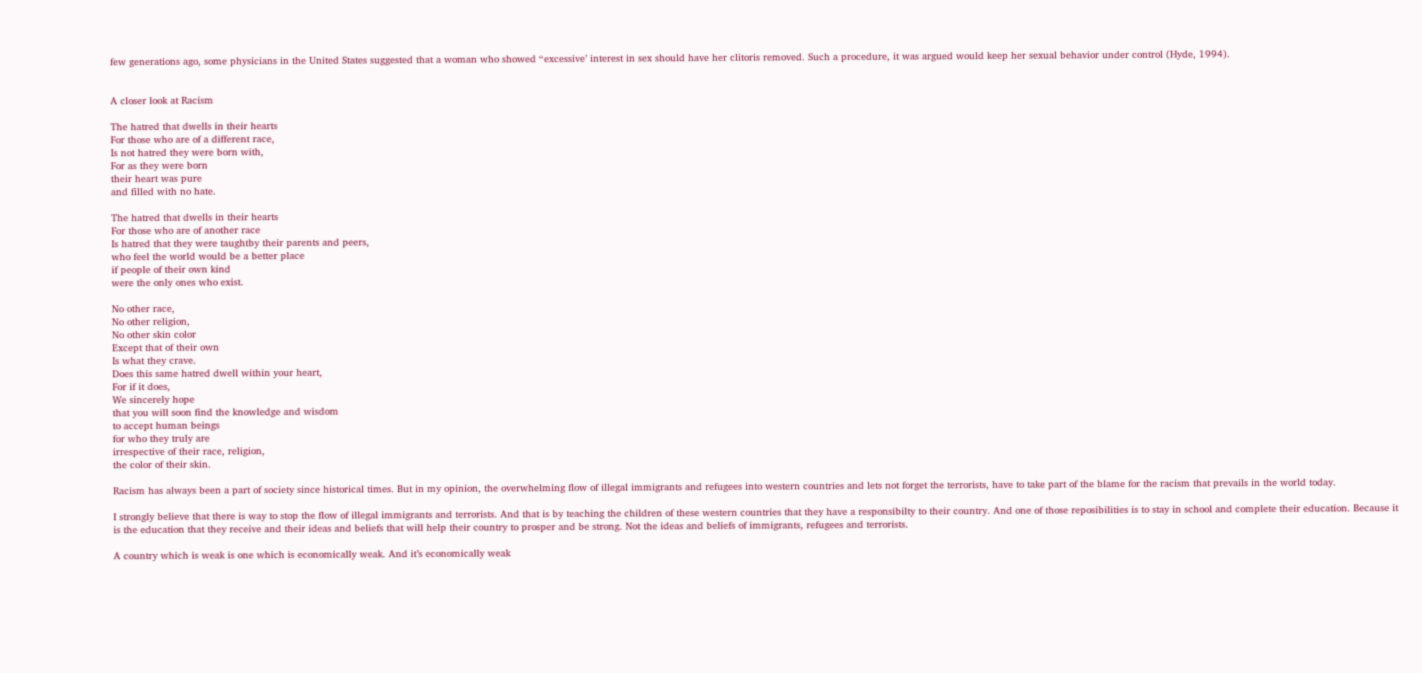few generations ago, some physicians in the United States suggested that a woman who showed “excessive’ interest in sex should have her clitoris removed. Such a procedure, it was argued would keep her sexual behavior under control (Hyde, 1994).


A closer look at Racism

The hatred that dwells in their hearts
For those who are of a different race,
Is not hatred they were born with,
For as they were born
their heart was pure
and filled with no hate.

The hatred that dwells in their hearts
For those who are of another race
Is hatred that they were taughtby their parents and peers,
who feel the world would be a better place
if people of their own kind
were the only ones who exist.

No other race,
No other religion,
No other skin color
Except that of their own
Is what they crave.
Does this same hatred dwell within your heart,
For if it does,
We sincerely hope
that you will soon find the knowledge and wisdom
to accept human beings
for who they truly are
irrespective of their race, religion,
the color of their skin.

Racism has always been a part of society since historical times. But in my opinion, the overwhelming flow of illegal immigrants and refugees into western countries and lets not forget the terrorists, have to take part of the blame for the racism that prevails in the world today.

I strongly believe that there is way to stop the flow of illegal immigrants and terrorists. And that is by teaching the children of these western countries that they have a responsibilty to their country. And one of those reposibilities is to stay in school and complete their education. Because it is the education that they receive and their ideas and beliefs that will help their country to prosper and be strong. Not the ideas and beliefs of immigrants, refugees and terrorists.

A country which is weak is one which is economically weak. And it’s economically weak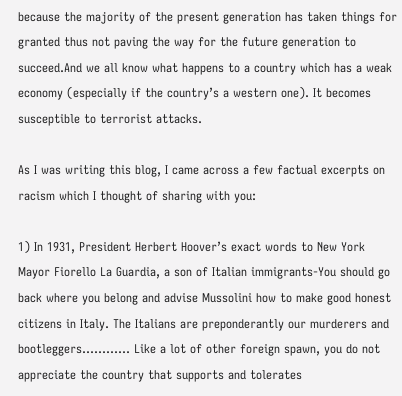because the majority of the present generation has taken things for granted thus not paving the way for the future generation to succeed.And we all know what happens to a country which has a weak economy (especially if the country’s a western one). It becomes susceptible to terrorist attacks.

As I was writing this blog, I came across a few factual excerpts on racism which I thought of sharing with you:

1) In 1931, President Herbert Hoover’s exact words to New York Mayor Fiorello La Guardia, a son of Italian immigrants-You should go back where you belong and advise Mussolini how to make good honest citizens in Italy. The Italians are preponderantly our murderers and bootleggers………… Like a lot of other foreign spawn, you do not appreciate the country that supports and tolerates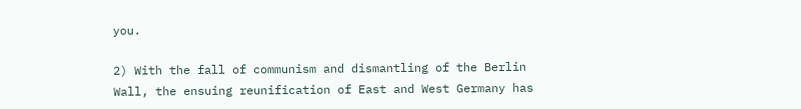you.

2) With the fall of communism and dismantling of the Berlin Wall, the ensuing reunification of East and West Germany has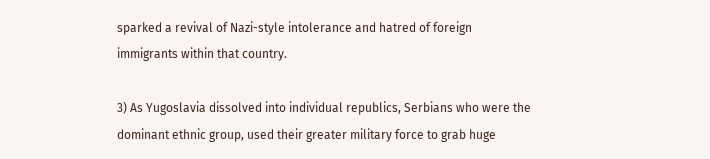sparked a revival of Nazi-style intolerance and hatred of foreign immigrants within that country.

3) As Yugoslavia dissolved into individual republics, Serbians who were the dominant ethnic group, used their greater military force to grab huge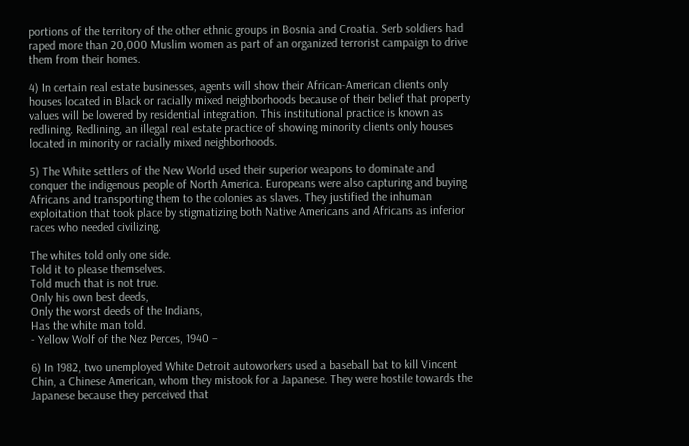portions of the territory of the other ethnic groups in Bosnia and Croatia. Serb soldiers had raped more than 20,000 Muslim women as part of an organized terrorist campaign to drive them from their homes.

4) In certain real estate businesses, agents will show their African-American clients only houses located in Black or racially mixed neighborhoods because of their belief that property values will be lowered by residential integration. This institutional practice is known as redlining. Redlining, an illegal real estate practice of showing minority clients only houses located in minority or racially mixed neighborhoods.

5) The White settlers of the New World used their superior weapons to dominate and conquer the indigenous people of North America. Europeans were also capturing and buying Africans and transporting them to the colonies as slaves. They justified the inhuman exploitation that took place by stigmatizing both Native Americans and Africans as inferior races who needed civilizing.

The whites told only one side.
Told it to please themselves.
Told much that is not true.
Only his own best deeds,
Only the worst deeds of the Indians,
Has the white man told.
- Yellow Wolf of the Nez Perces, 1940 –

6) In 1982, two unemployed White Detroit autoworkers used a baseball bat to kill Vincent Chin, a Chinese American, whom they mistook for a Japanese. They were hostile towards the Japanese because they perceived that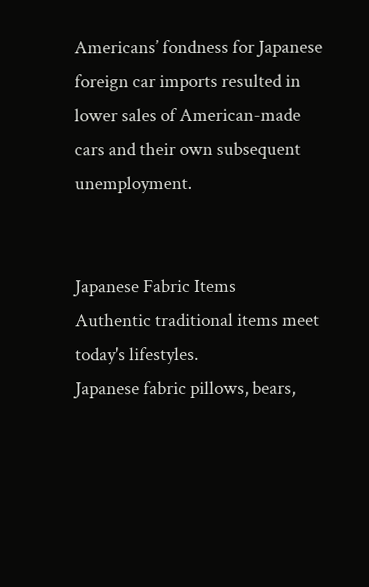Americans’ fondness for Japanese foreign car imports resulted in lower sales of American-made cars and their own subsequent unemployment.


Japanese Fabric Items
Authentic traditional items meet today's lifestyles.
Japanese fabric pillows, bears,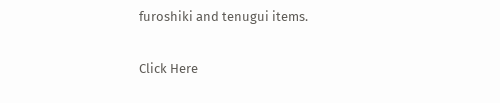furoshiki and tenugui items.

Click Here